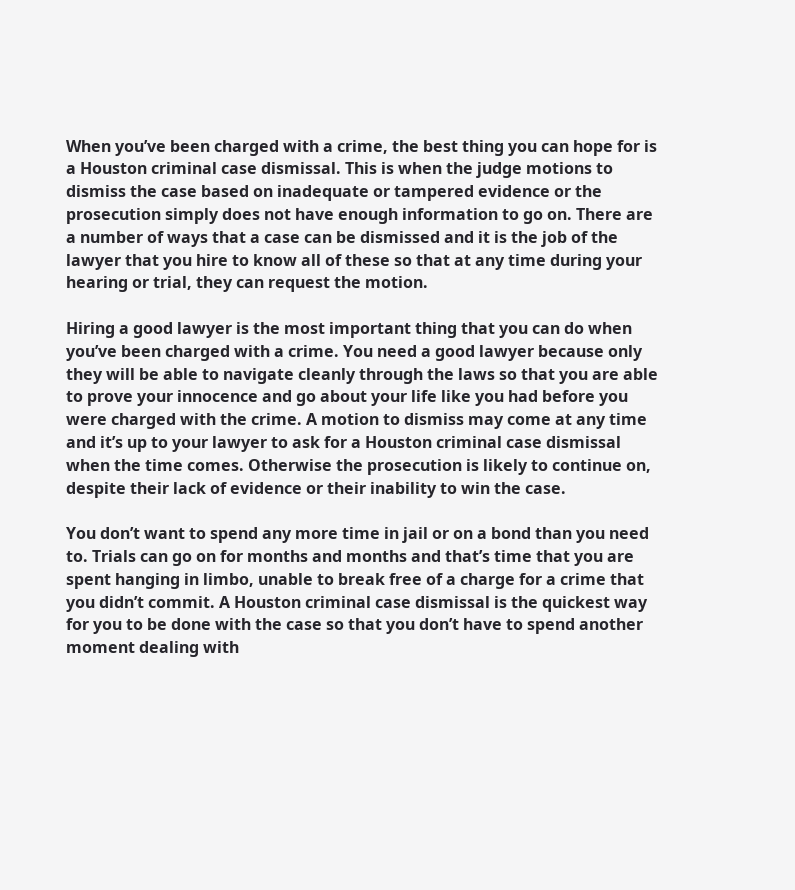When you’ve been charged with a crime, the best thing you can hope for is a Houston criminal case dismissal. This is when the judge motions to dismiss the case based on inadequate or tampered evidence or the prosecution simply does not have enough information to go on. There are a number of ways that a case can be dismissed and it is the job of the lawyer that you hire to know all of these so that at any time during your hearing or trial, they can request the motion.

Hiring a good lawyer is the most important thing that you can do when you’ve been charged with a crime. You need a good lawyer because only they will be able to navigate cleanly through the laws so that you are able to prove your innocence and go about your life like you had before you were charged with the crime. A motion to dismiss may come at any time and it’s up to your lawyer to ask for a Houston criminal case dismissal when the time comes. Otherwise the prosecution is likely to continue on, despite their lack of evidence or their inability to win the case.

You don’t want to spend any more time in jail or on a bond than you need to. Trials can go on for months and months and that’s time that you are spent hanging in limbo, unable to break free of a charge for a crime that you didn’t commit. A Houston criminal case dismissal is the quickest way for you to be done with the case so that you don’t have to spend another moment dealing with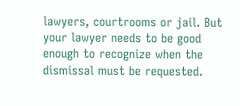lawyers, courtrooms or jail. But your lawyer needs to be good enough to recognize when the dismissal must be requested.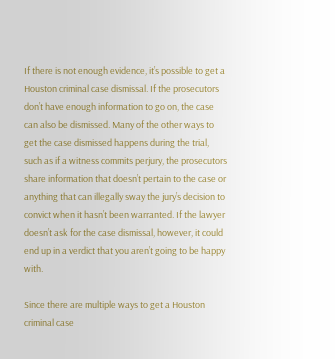If there is not enough evidence, it’s possible to get a Houston criminal case dismissal. If the prosecutors don’t have enough information to go on, the case can also be dismissed. Many of the other ways to get the case dismissed happens during the trial, such as if a witness commits perjury, the prosecutors share information that doesn’t pertain to the case or anything that can illegally sway the jury’s decision to convict when it hasn’t been warranted. If the lawyer doesn’t ask for the case dismissal, however, it could end up in a verdict that you aren’t going to be happy with.

Since there are multiple ways to get a Houston criminal case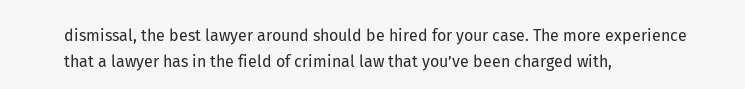dismissal, the best lawyer around should be hired for your case. The more experience that a lawyer has in the field of criminal law that you’ve been charged with,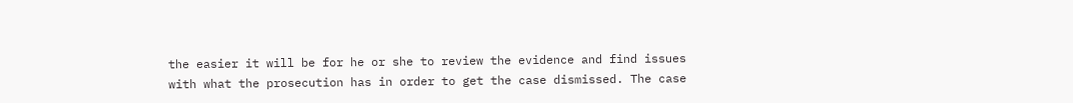the easier it will be for he or she to review the evidence and find issues with what the prosecution has in order to get the case dismissed. The case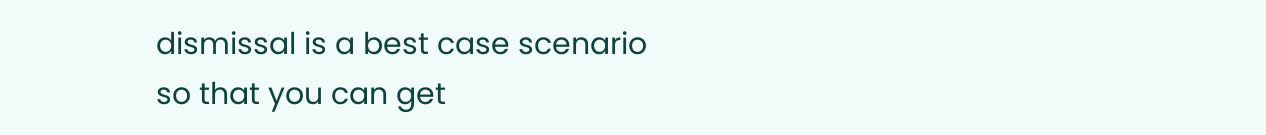dismissal is a best case scenario so that you can get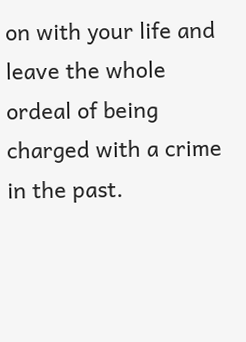on with your life and leave the whole ordeal of being charged with a crime in the past.